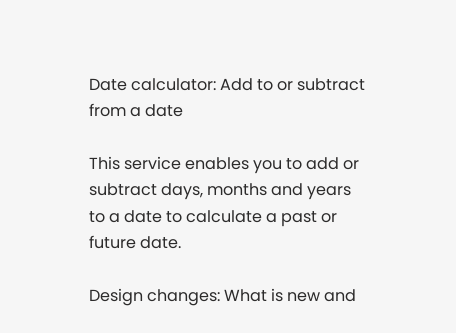Date calculator: Add to or subtract from a date

This service enables you to add or subtract days, months and years to a date to calculate a past or future date.

Design changes: What is new and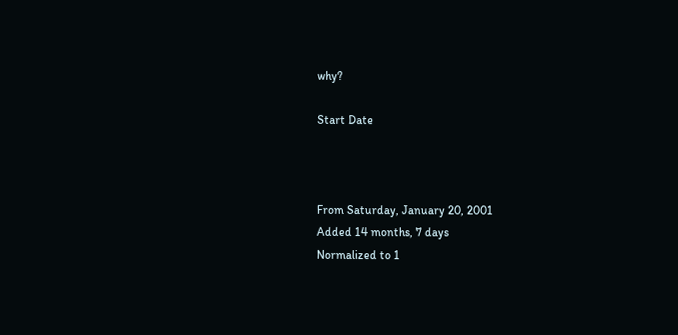why?

Start Date



From Saturday, January 20, 2001
Added 14 months, 7 days
Normalized to 1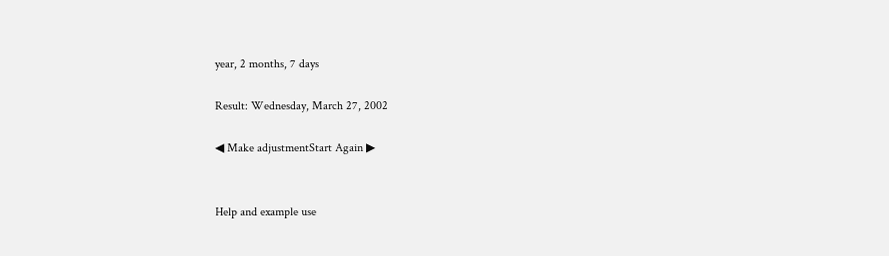year, 2 months, 7 days

Result: Wednesday, March 27, 2002

◀ Make adjustmentStart Again ▶


Help and example use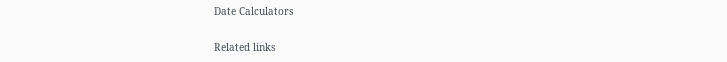Date Calculators

Related links